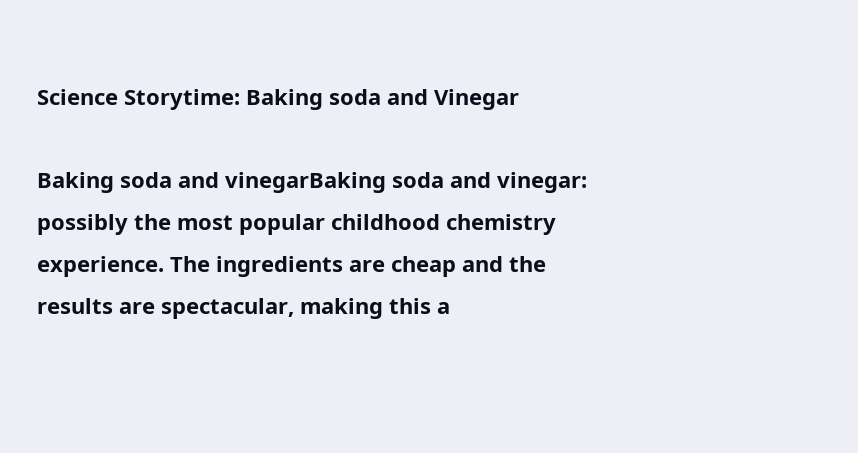Science Storytime: Baking soda and Vinegar

Baking soda and vinegarBaking soda and vinegar: possibly the most popular childhood chemistry experience. The ingredients are cheap and the results are spectacular, making this a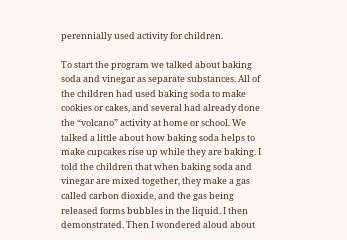perennially used activity for children.

To start the program we talked about baking soda and vinegar as separate substances. All of the children had used baking soda to make cookies or cakes, and several had already done the “volcano” activity at home or school. We talked a little about how baking soda helps to make cupcakes rise up while they are baking. I told the children that when baking soda and vinegar are mixed together, they make a gas called carbon dioxide, and the gas being released forms bubbles in the liquid. I then demonstrated. Then I wondered aloud about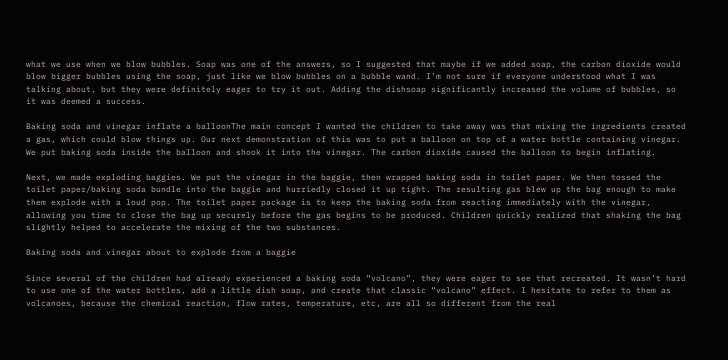what we use when we blow bubbles. Soap was one of the answers, so I suggested that maybe if we added soap, the carbon dioxide would blow bigger bubbles using the soap, just like we blow bubbles on a bubble wand. I’m not sure if everyone understood what I was talking about, but they were definitely eager to try it out. Adding the dishsoap significantly increased the volume of bubbles, so it was deemed a success.

Baking soda and vinegar inflate a balloonThe main concept I wanted the children to take away was that mixing the ingredients created a gas, which could blow things up. Our next demonstration of this was to put a balloon on top of a water bottle containing vinegar. We put baking soda inside the balloon and shook it into the vinegar. The carbon dioxide caused the balloon to begin inflating.

Next, we made exploding baggies. We put the vinegar in the baggie, then wrapped baking soda in toilet paper. We then tossed the toilet paper/baking soda bundle into the baggie and hurriedly closed it up tight. The resulting gas blew up the bag enough to make them explode with a loud pop. The toilet paper package is to keep the baking soda from reacting immediately with the vinegar, allowing you time to close the bag up securely before the gas begins to be produced. Children quickly realized that shaking the bag slightly helped to accelerate the mixing of the two substances.

Baking soda and vinegar about to explode from a baggie

Since several of the children had already experienced a baking soda “volcano”, they were eager to see that recreated. It wasn’t hard to use one of the water bottles, add a little dish soap, and create that classic “volcano” effect. I hesitate to refer to them as volcanoes, because the chemical reaction, flow rates, temperature, etc, are all so different from the real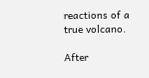reactions of a true volcano.

After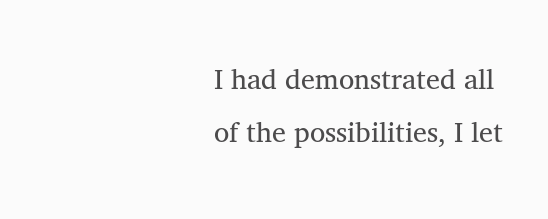I had demonstrated all of the possibilities, I let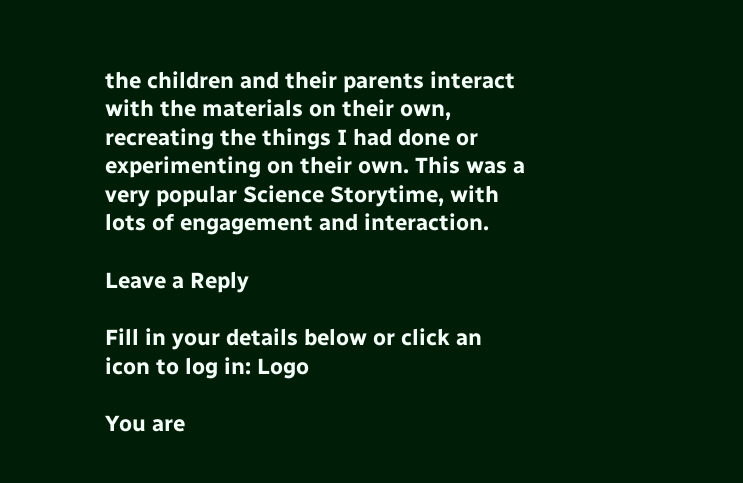the children and their parents interact with the materials on their own, recreating the things I had done or experimenting on their own. This was a very popular Science Storytime, with lots of engagement and interaction.

Leave a Reply

Fill in your details below or click an icon to log in: Logo

You are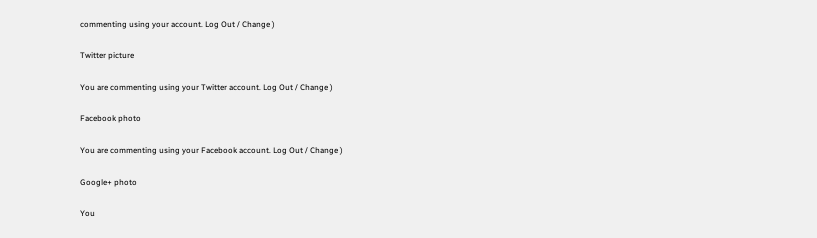commenting using your account. Log Out / Change )

Twitter picture

You are commenting using your Twitter account. Log Out / Change )

Facebook photo

You are commenting using your Facebook account. Log Out / Change )

Google+ photo

You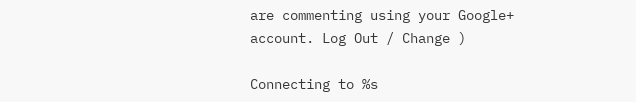are commenting using your Google+ account. Log Out / Change )

Connecting to %s